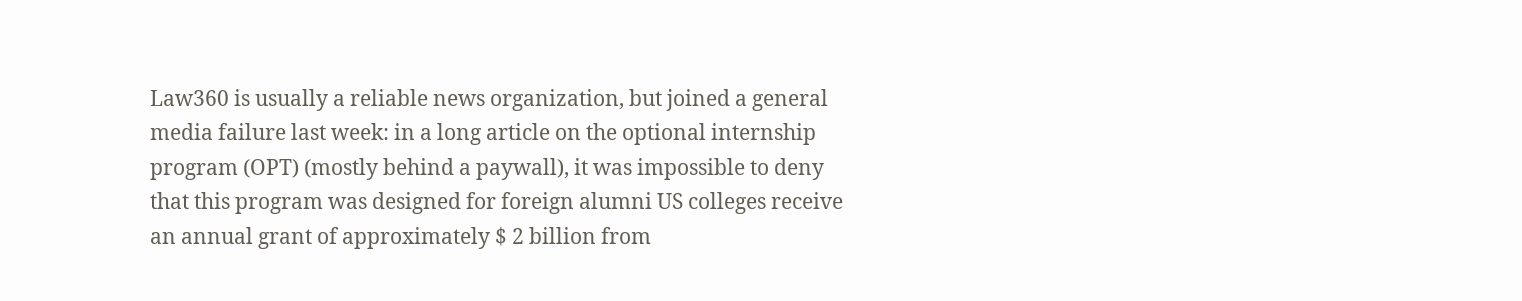Law360 is usually a reliable news organization, but joined a general media failure last week: in a long article on the optional internship program (OPT) (mostly behind a paywall), it was impossible to deny that this program was designed for foreign alumni US colleges receive an annual grant of approximately $ 2 billion from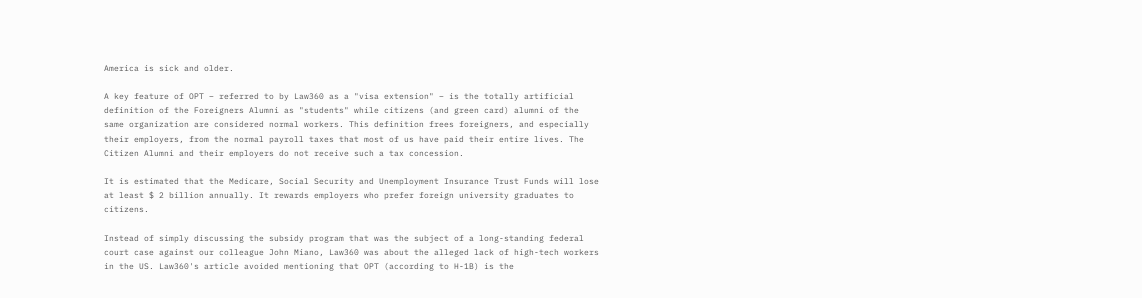America is sick and older.

A key feature of OPT – referred to by Law360 as a "visa extension" – is the totally artificial definition of the Foreigners Alumni as "students" while citizens (and green card) alumni of the same organization are considered normal workers. This definition frees foreigners, and especially their employers, from the normal payroll taxes that most of us have paid their entire lives. The Citizen Alumni and their employers do not receive such a tax concession.

It is estimated that the Medicare, Social Security and Unemployment Insurance Trust Funds will lose at least $ 2 billion annually. It rewards employers who prefer foreign university graduates to citizens.

Instead of simply discussing the subsidy program that was the subject of a long-standing federal court case against our colleague John Miano, Law360 was about the alleged lack of high-tech workers in the US. Law360's article avoided mentioning that OPT (according to H-1B) is the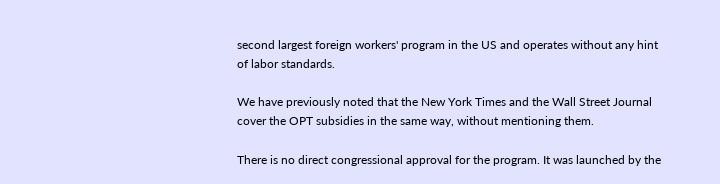second largest foreign workers' program in the US and operates without any hint of labor standards.

We have previously noted that the New York Times and the Wall Street Journal cover the OPT subsidies in the same way, without mentioning them.

There is no direct congressional approval for the program. It was launched by the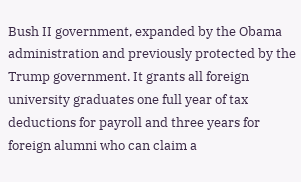Bush II government, expanded by the Obama administration and previously protected by the Trump government. It grants all foreign university graduates one full year of tax deductions for payroll and three years for foreign alumni who can claim a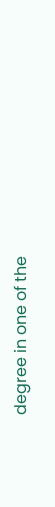degree in one of the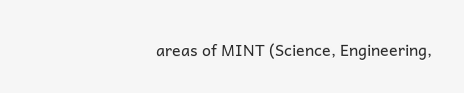areas of MINT (Science, Engineering,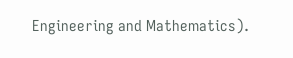Engineering and Mathematics).